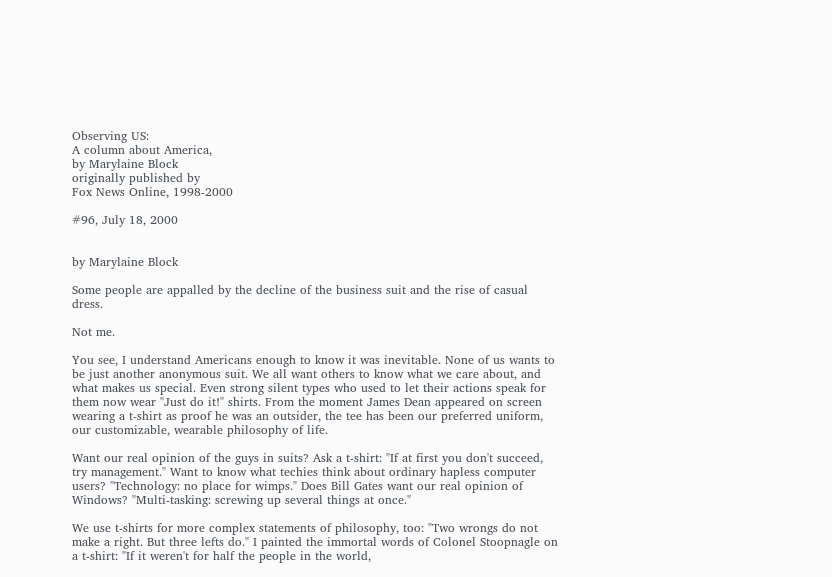Observing US:
A column about America,
by Marylaine Block
originally published by
Fox News Online, 1998-2000

#96, July 18, 2000


by Marylaine Block

Some people are appalled by the decline of the business suit and the rise of casual dress.

Not me.

You see, I understand Americans enough to know it was inevitable. None of us wants to be just another anonymous suit. We all want others to know what we care about, and what makes us special. Even strong silent types who used to let their actions speak for them now wear "Just do it!" shirts. From the moment James Dean appeared on screen wearing a t-shirt as proof he was an outsider, the tee has been our preferred uniform, our customizable, wearable philosophy of life.

Want our real opinion of the guys in suits? Ask a t-shirt: "If at first you don't succeed, try management." Want to know what techies think about ordinary hapless computer users? "Technology: no place for wimps." Does Bill Gates want our real opinion of Windows? "Multi-tasking: screwing up several things at once."

We use t-shirts for more complex statements of philosophy, too: "Two wrongs do not make a right. But three lefts do." I painted the immortal words of Colonel Stoopnagle on a t-shirt: "If it weren't for half the people in the world,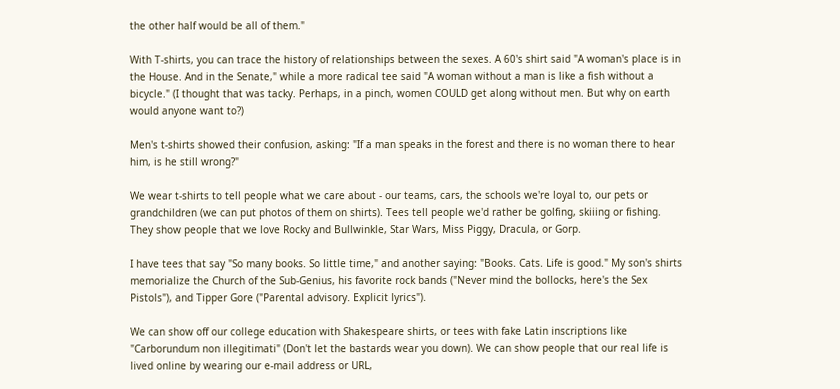the other half would be all of them."

With T-shirts, you can trace the history of relationships between the sexes. A 60's shirt said "A woman's place is in the House. And in the Senate," while a more radical tee said "A woman without a man is like a fish without a bicycle." (I thought that was tacky. Perhaps, in a pinch, women COULD get along without men. But why on earth would anyone want to?)

Men's t-shirts showed their confusion, asking: "If a man speaks in the forest and there is no woman there to hear him, is he still wrong?"

We wear t-shirts to tell people what we care about - our teams, cars, the schools we're loyal to, our pets or grandchildren (we can put photos of them on shirts). Tees tell people we'd rather be golfing, skiiing or fishing. They show people that we love Rocky and Bullwinkle, Star Wars, Miss Piggy, Dracula, or Gorp.

I have tees that say "So many books. So little time," and another saying: "Books. Cats. Life is good." My son's shirts memorialize the Church of the Sub-Genius, his favorite rock bands ("Never mind the bollocks, here's the Sex Pistols"), and Tipper Gore ("Parental advisory. Explicit lyrics").

We can show off our college education with Shakespeare shirts, or tees with fake Latin inscriptions like "Carborundum non illegitimati" (Don't let the bastards wear you down). We can show people that our real life is lived online by wearing our e-mail address or URL,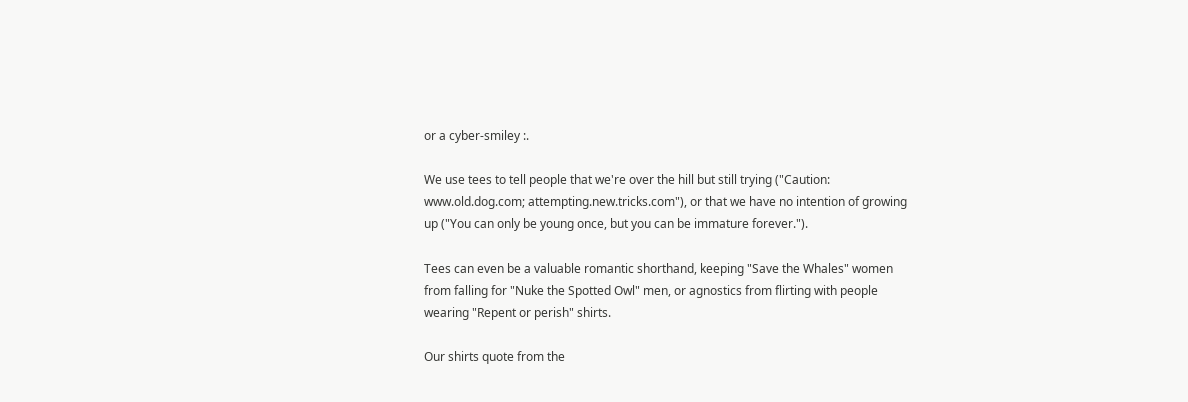or a cyber-smiley :.

We use tees to tell people that we're over the hill but still trying ("Caution: www.old.dog.com; attempting.new.tricks.com"), or that we have no intention of growing up ("You can only be young once, but you can be immature forever.").

Tees can even be a valuable romantic shorthand, keeping "Save the Whales" women from falling for "Nuke the Spotted Owl" men, or agnostics from flirting with people wearing "Repent or perish" shirts.

Our shirts quote from the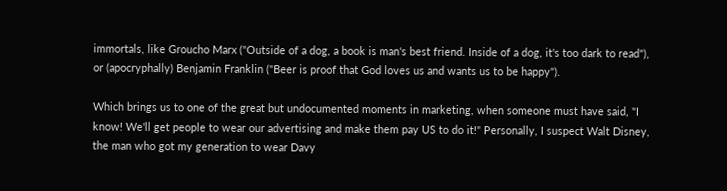immortals, like Groucho Marx ("Outside of a dog, a book is man's best friend. Inside of a dog, it's too dark to read"), or (apocryphally) Benjamin Franklin ("Beer is proof that God loves us and wants us to be happy").

Which brings us to one of the great but undocumented moments in marketing, when someone must have said, "I know! We'll get people to wear our advertising and make them pay US to do it!" Personally, I suspect Walt Disney, the man who got my generation to wear Davy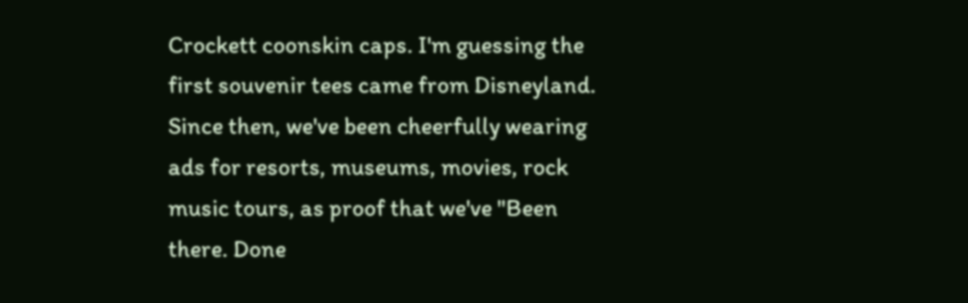Crockett coonskin caps. I'm guessing the first souvenir tees came from Disneyland. Since then, we've been cheerfully wearing ads for resorts, museums, movies, rock music tours, as proof that we've "Been there. Done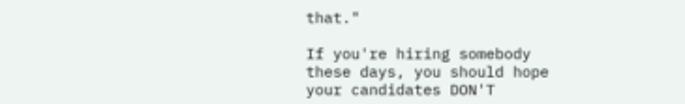that."

If you're hiring somebody these days, you should hope your candidates DON'T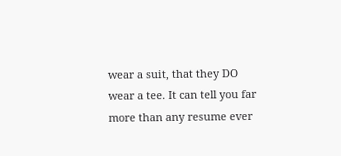wear a suit, that they DO wear a tee. It can tell you far more than any resume ever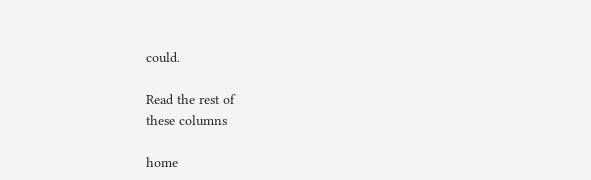could.

Read the rest of
these columns

home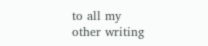to all my
other writing